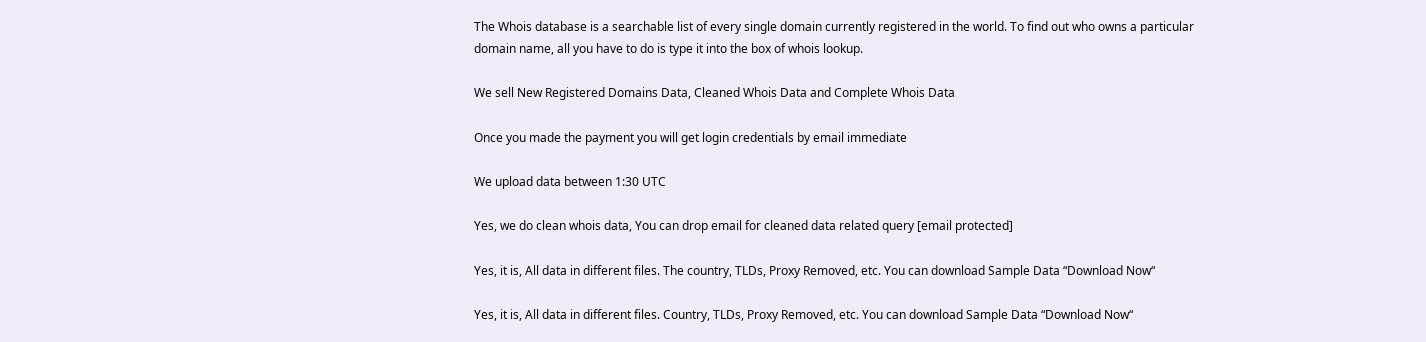The Whois database is a searchable list of every single domain currently registered in the world. To find out who owns a particular domain name, all you have to do is type it into the box of whois lookup.

We sell New Registered Domains Data, Cleaned Whois Data and Complete Whois Data

Once you made the payment you will get login credentials by email immediate

We upload data between 1:30 UTC

Yes, we do clean whois data, You can drop email for cleaned data related query [email protected]

Yes, it is, All data in different files. The country, TLDs, Proxy Removed, etc. You can download Sample Data “Download Now“

Yes, it is, All data in different files. Country, TLDs, Proxy Removed, etc. You can download Sample Data “Download Now“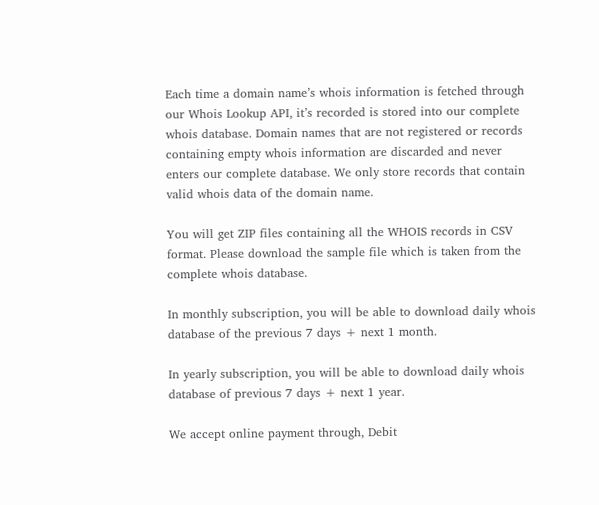Each time a domain name’s whois information is fetched through our Whois Lookup API, it’s recorded is stored into our complete whois database. Domain names that are not registered or records containing empty whois information are discarded and never enters our complete database. We only store records that contain valid whois data of the domain name.

You will get ZIP files containing all the WHOIS records in CSV format. Please download the sample file which is taken from the complete whois database.

In monthly subscription, you will be able to download daily whois database of the previous 7 days + next 1 month.

In yearly subscription, you will be able to download daily whois database of previous 7 days + next 1 year.

We accept online payment through, Debit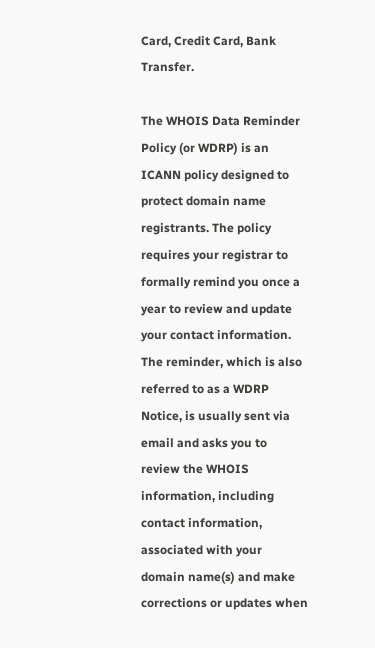Card, Credit Card, Bank Transfer.

The WHOIS Data Reminder Policy (or WDRP) is an ICANN policy designed to protect domain name registrants. The policy requires your registrar to formally remind you once a year to review and update your contact information. The reminder, which is also referred to as a WDRP Notice, is usually sent via email and asks you to review the WHOIS information, including contact information, associated with your domain name(s) and make corrections or updates when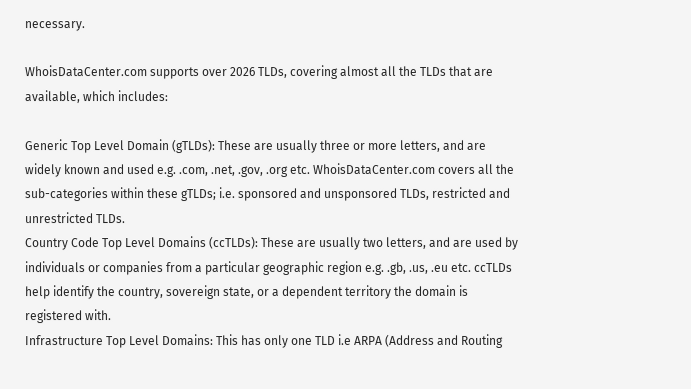necessary.

WhoisDataCenter.com supports over 2026 TLDs, covering almost all the TLDs that are available, which includes:

Generic Top Level Domain (gTLDs): These are usually three or more letters, and are widely known and used e.g. .com, .net, .gov, .org etc. WhoisDataCenter.com covers all the sub-categories within these gTLDs; i.e. sponsored and unsponsored TLDs, restricted and unrestricted TLDs.
Country Code Top Level Domains (ccTLDs): These are usually two letters, and are used by individuals or companies from a particular geographic region e.g. .gb, .us, .eu etc. ccTLDs help identify the country, sovereign state, or a dependent territory the domain is registered with.
Infrastructure Top Level Domains: This has only one TLD i.e ARPA (Address and Routing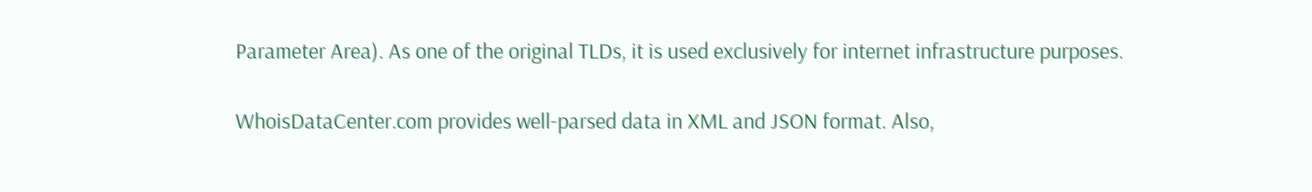Parameter Area). As one of the original TLDs, it is used exclusively for internet infrastructure purposes.

WhoisDataCenter.com provides well-parsed data in XML and JSON format. Also,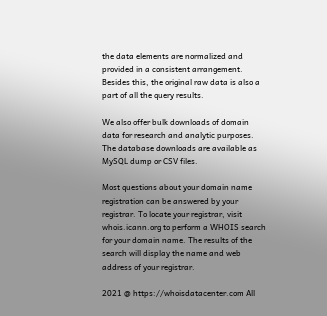the data elements are normalized and provided in a consistent arrangement. Besides this, the original raw data is also a part of all the query results.

We also offer bulk downloads of domain data for research and analytic purposes. The database downloads are available as MySQL dump or CSV files.

Most questions about your domain name registration can be answered by your registrar. To locate your registrar, visit whois.icann.org to perform a WHOIS search for your domain name. The results of the search will display the name and web address of your registrar.

2021 @ https://whoisdatacenter.com All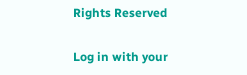Rights Reserved

Log in with your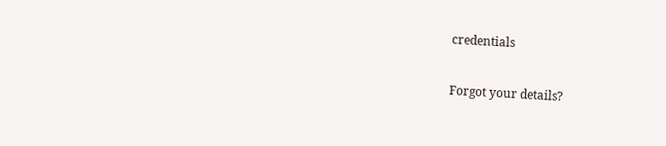credentials

Forgot your details?